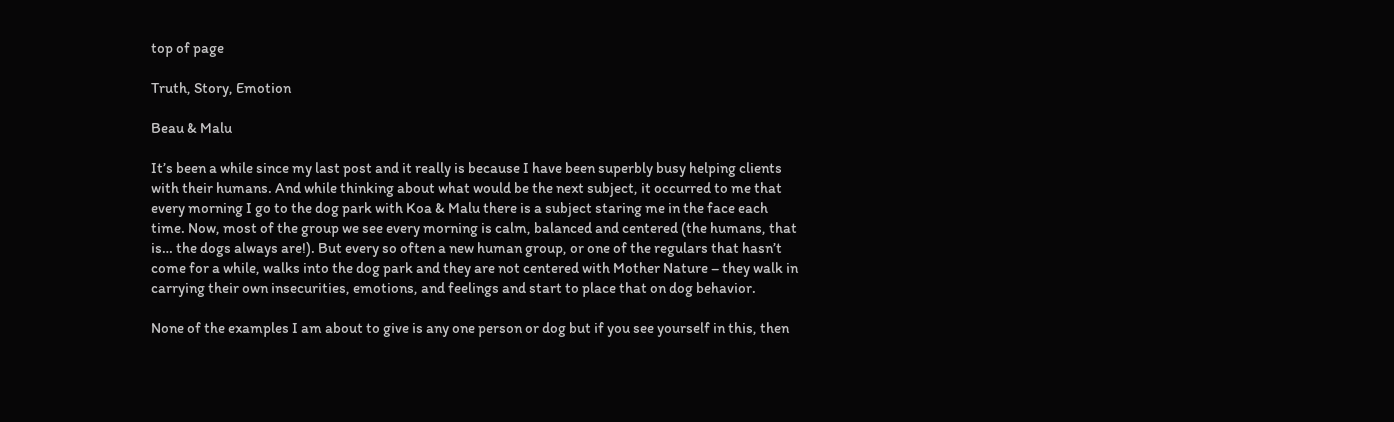top of page

Truth, Story, Emotion

Beau & Malu

It’s been a while since my last post and it really is because I have been superbly busy helping clients with their humans. And while thinking about what would be the next subject, it occurred to me that every morning I go to the dog park with Koa & Malu there is a subject staring me in the face each time. Now, most of the group we see every morning is calm, balanced and centered (the humans, that is… the dogs always are!). But every so often a new human group, or one of the regulars that hasn’t come for a while, walks into the dog park and they are not centered with Mother Nature – they walk in carrying their own insecurities, emotions, and feelings and start to place that on dog behavior.

None of the examples I am about to give is any one person or dog but if you see yourself in this, then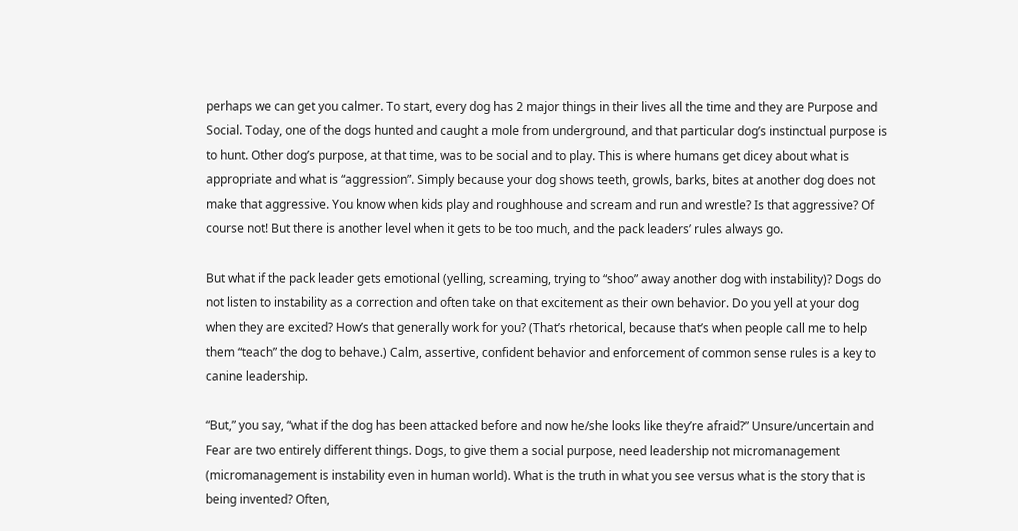perhaps we can get you calmer. To start, every dog has 2 major things in their lives all the time and they are Purpose and Social. Today, one of the dogs hunted and caught a mole from underground, and that particular dog’s instinctual purpose is to hunt. Other dog’s purpose, at that time, was to be social and to play. This is where humans get dicey about what is appropriate and what is “aggression”. Simply because your dog shows teeth, growls, barks, bites at another dog does not make that aggressive. You know when kids play and roughhouse and scream and run and wrestle? Is that aggressive? Of course not! But there is another level when it gets to be too much, and the pack leaders’ rules always go.

But what if the pack leader gets emotional (yelling, screaming, trying to “shoo” away another dog with instability)? Dogs do not listen to instability as a correction and often take on that excitement as their own behavior. Do you yell at your dog when they are excited? How’s that generally work for you? (That’s rhetorical, because that’s when people call me to help them “teach” the dog to behave.) Calm, assertive, confident behavior and enforcement of common sense rules is a key to canine leadership.

“But,” you say, “what if the dog has been attacked before and now he/she looks like they’re afraid?” Unsure/uncertain and Fear are two entirely different things. Dogs, to give them a social purpose, need leadership not micromanagement (micromanagement is instability even in human world). What is the truth in what you see versus what is the story that is being invented? Often,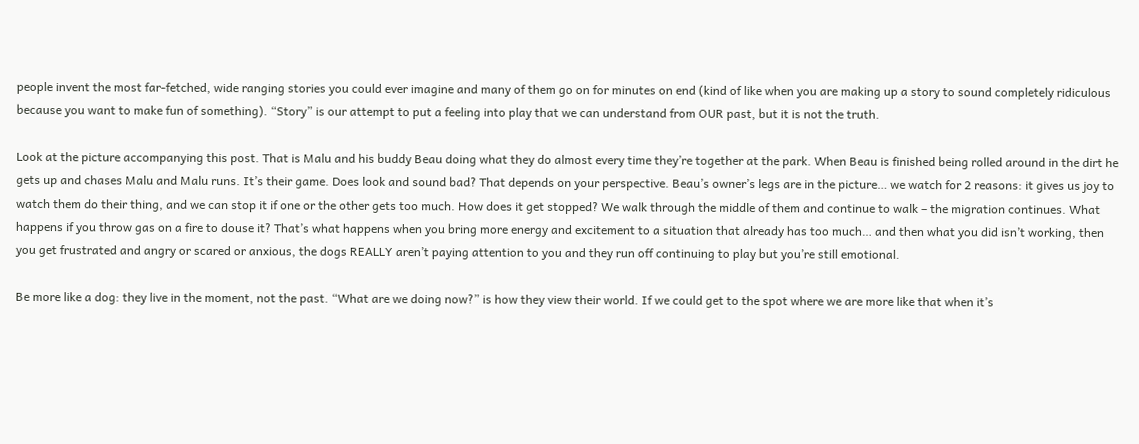people invent the most far-fetched, wide ranging stories you could ever imagine and many of them go on for minutes on end (kind of like when you are making up a story to sound completely ridiculous because you want to make fun of something). “Story” is our attempt to put a feeling into play that we can understand from OUR past, but it is not the truth.

Look at the picture accompanying this post. That is Malu and his buddy Beau doing what they do almost every time they’re together at the park. When Beau is finished being rolled around in the dirt he gets up and chases Malu and Malu runs. It’s their game. Does look and sound bad? That depends on your perspective. Beau’s owner’s legs are in the picture… we watch for 2 reasons: it gives us joy to watch them do their thing, and we can stop it if one or the other gets too much. How does it get stopped? We walk through the middle of them and continue to walk – the migration continues. What happens if you throw gas on a fire to douse it? That’s what happens when you bring more energy and excitement to a situation that already has too much… and then what you did isn’t working, then you get frustrated and angry or scared or anxious, the dogs REALLY aren’t paying attention to you and they run off continuing to play but you’re still emotional.

Be more like a dog: they live in the moment, not the past. “What are we doing now?” is how they view their world. If we could get to the spot where we are more like that when it’s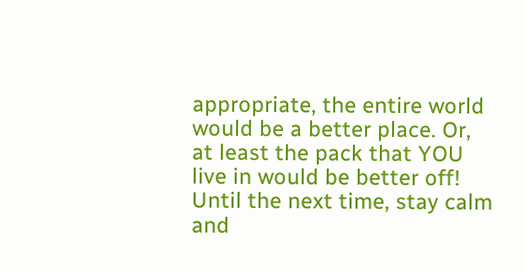appropriate, the entire world would be a better place. Or, at least the pack that YOU live in would be better off! Until the next time, stay calm and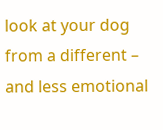look at your dog from a different – and less emotional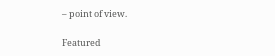– point of view.

Featured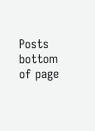Posts
bottom of page